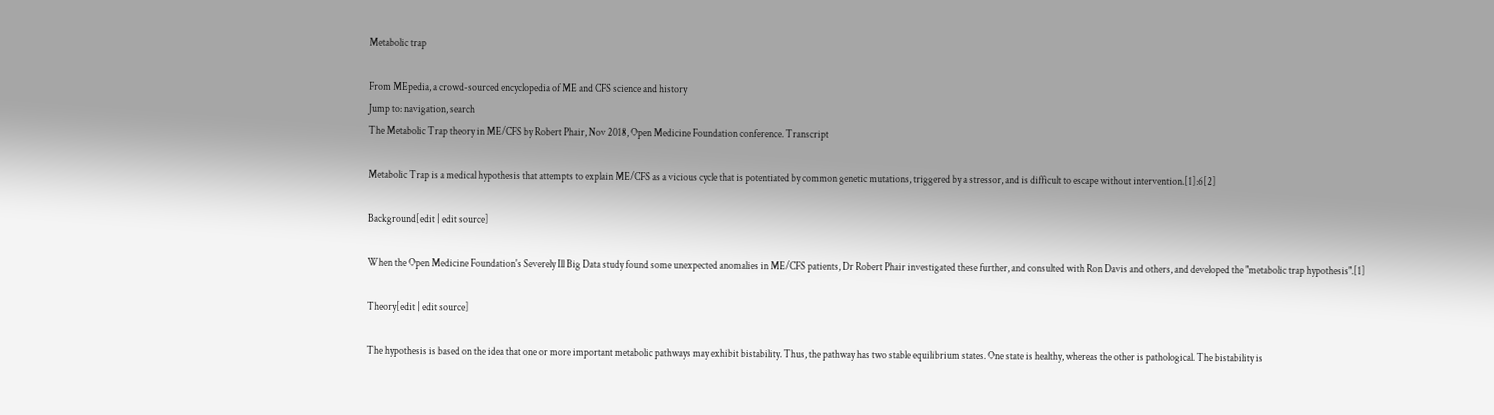Metabolic trap

From MEpedia, a crowd-sourced encyclopedia of ME and CFS science and history
Jump to: navigation, search
The Metabolic Trap theory in ME/CFS by Robert Phair, Nov 2018, Open Medicine Foundation conference. Transcript

Metabolic Trap is a medical hypothesis that attempts to explain ME/CFS as a vicious cycle that is potentiated by common genetic mutations, triggered by a stressor, and is difficult to escape without intervention.[1]:6[2]

Background[edit | edit source]

When the Open Medicine Foundation's Severely Ill Big Data study found some unexpected anomalies in ME/CFS patients, Dr Robert Phair investigated these further, and consulted with Ron Davis and others, and developed the "metabolic trap hypothesis".[1]

Theory[edit | edit source]

The hypothesis is based on the idea that one or more important metabolic pathways may exhibit bistability. Thus, the pathway has two stable equilibrium states. One state is healthy, whereas the other is pathological. The bistability is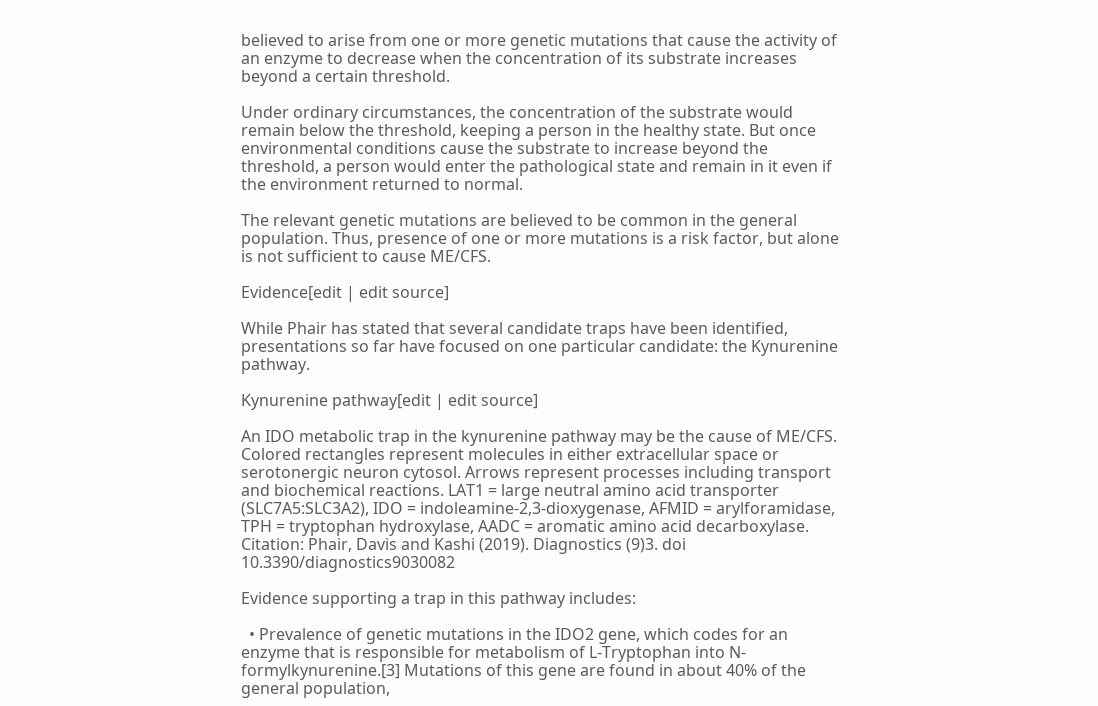believed to arise from one or more genetic mutations that cause the activity of an enzyme to decrease when the concentration of its substrate increases beyond a certain threshold.

Under ordinary circumstances, the concentration of the substrate would remain below the threshold, keeping a person in the healthy state. But once environmental conditions cause the substrate to increase beyond the threshold, a person would enter the pathological state and remain in it even if the environment returned to normal.

The relevant genetic mutations are believed to be common in the general population. Thus, presence of one or more mutations is a risk factor, but alone is not sufficient to cause ME/CFS.

Evidence[edit | edit source]

While Phair has stated that several candidate traps have been identified, presentations so far have focused on one particular candidate: the Kynurenine pathway.

Kynurenine pathway[edit | edit source]

An IDO metabolic trap in the kynurenine pathway may be the cause of ME/CFS. Colored rectangles represent molecules in either extracellular space or serotonergic neuron cytosol. Arrows represent processes including transport and biochemical reactions. LAT1 = large neutral amino acid transporter (SLC7A5:SLC3A2), IDO = indoleamine-2,3-dioxygenase, AFMID = arylforamidase, TPH = tryptophan hydroxylase, AADC = aromatic amino acid decarboxylase. Citation: Phair, Davis and Kashi (2019). Diagnostics (9)3. doi 10.3390/diagnostics9030082

Evidence supporting a trap in this pathway includes:

  • Prevalence of genetic mutations in the IDO2 gene, which codes for an enzyme that is responsible for metabolism of L-Tryptophan into N-formylkynurenine.[3] Mutations of this gene are found in about 40% of the general population,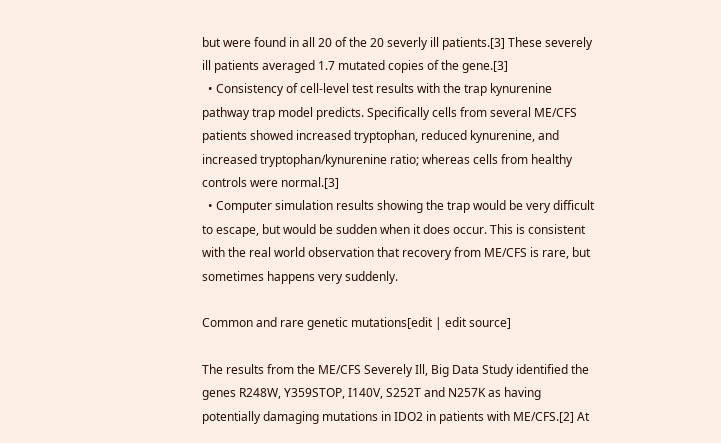but were found in all 20 of the 20 severly ill patients.[3] These severely ill patients averaged 1.7 mutated copies of the gene.[3]
  • Consistency of cell-level test results with the trap kynurenine pathway trap model predicts. Specifically cells from several ME/CFS patients showed increased tryptophan, reduced kynurenine, and increased tryptophan/kynurenine ratio; whereas cells from healthy controls were normal.[3]
  • Computer simulation results showing the trap would be very difficult to escape, but would be sudden when it does occur. This is consistent with the real world observation that recovery from ME/CFS is rare, but sometimes happens very suddenly.

Common and rare genetic mutations[edit | edit source]

The results from the ME/CFS Severely Ill, Big Data Study identified the genes R248W, Y359STOP, I140V, S252T and N257K as having potentially damaging mutations in IDO2 in patients with ME/CFS.[2] At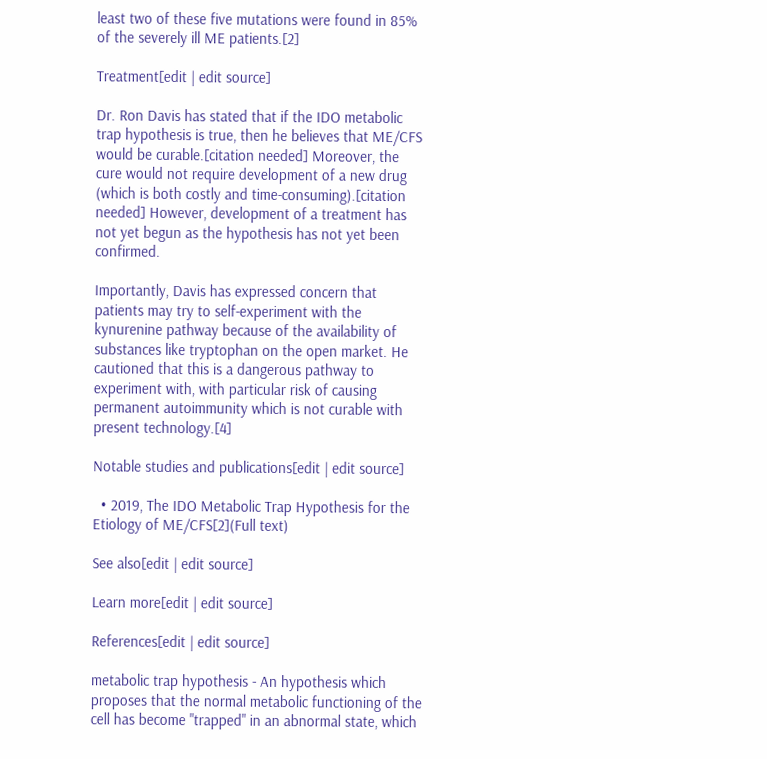least two of these five mutations were found in 85% of the severely ill ME patients.[2]

Treatment[edit | edit source]

Dr. Ron Davis has stated that if the IDO metabolic trap hypothesis is true, then he believes that ME/CFS would be curable.[citation needed] Moreover, the cure would not require development of a new drug (which is both costly and time-consuming).[citation needed] However, development of a treatment has not yet begun as the hypothesis has not yet been confirmed.

Importantly, Davis has expressed concern that patients may try to self-experiment with the kynurenine pathway because of the availability of substances like tryptophan on the open market. He cautioned that this is a dangerous pathway to experiment with, with particular risk of causing permanent autoimmunity which is not curable with present technology.[4]

Notable studies and publications[edit | edit source]

  • 2019, The IDO Metabolic Trap Hypothesis for the Etiology of ME/CFS[2](Full text)

See also[edit | edit source]

Learn more[edit | edit source]

References[edit | edit source]

metabolic trap hypothesis - An hypothesis which proposes that the normal metabolic functioning of the cell has become "trapped" in an abnormal state, which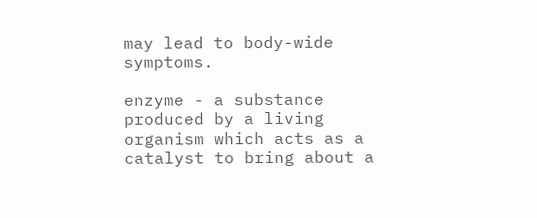may lead to body-wide symptoms.

enzyme - a substance produced by a living organism which acts as a catalyst to bring about a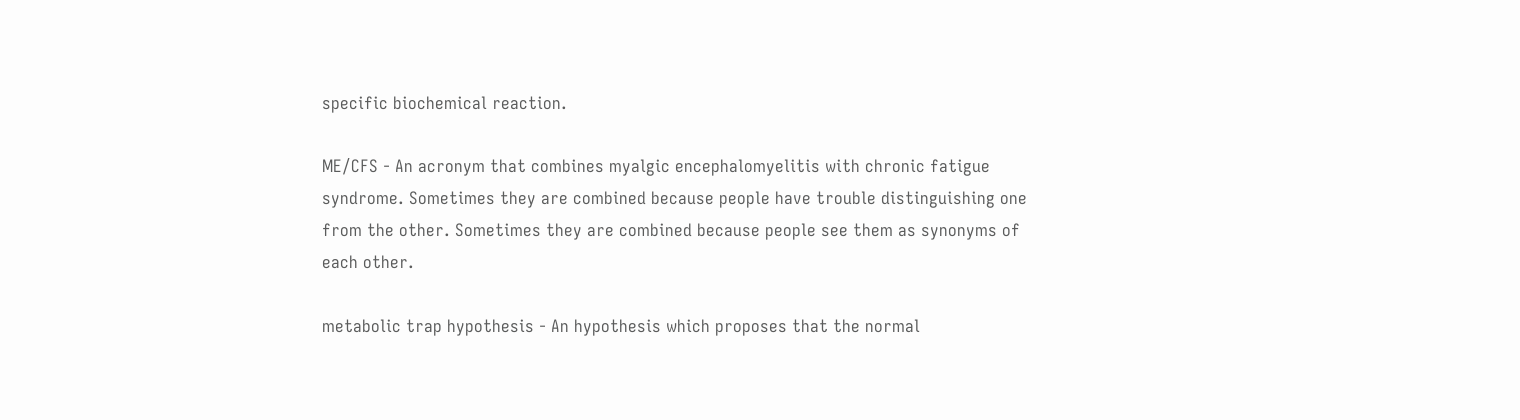specific biochemical reaction.

ME/CFS - An acronym that combines myalgic encephalomyelitis with chronic fatigue syndrome. Sometimes they are combined because people have trouble distinguishing one from the other. Sometimes they are combined because people see them as synonyms of each other.

metabolic trap hypothesis - An hypothesis which proposes that the normal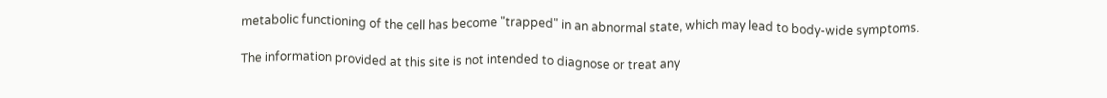metabolic functioning of the cell has become "trapped" in an abnormal state, which may lead to body-wide symptoms.

The information provided at this site is not intended to diagnose or treat any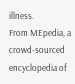illness.
From MEpedia, a crowd-sourced encyclopedia of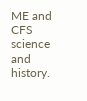ME and CFS science and history.